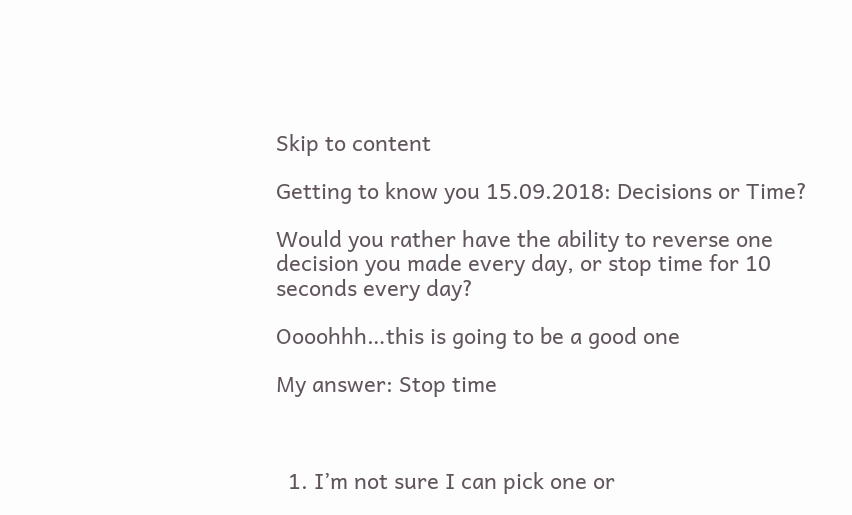Skip to content

Getting to know you 15.09.2018: Decisions or Time?

Would you rather have the ability to reverse one decision you made every day, or stop time for 10 seconds every day?

Oooohhh…this is going to be a good one

My answer: Stop time



  1. I’m not sure I can pick one or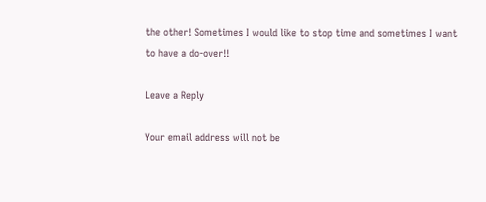the other! Sometimes I would like to stop time and sometimes I want to have a do-over!!

Leave a Reply

Your email address will not be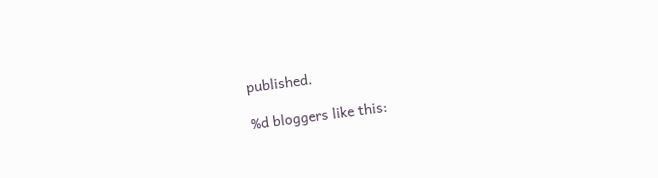published.

%d bloggers like this: